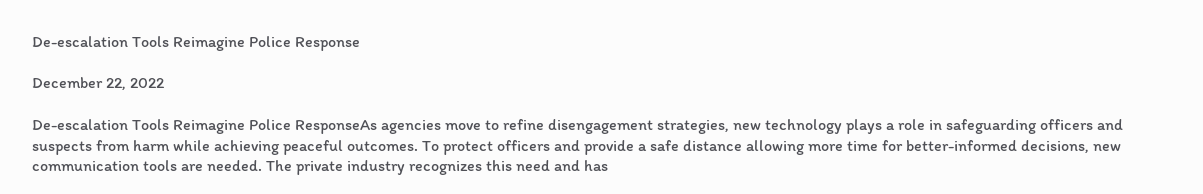De-escalation Tools Reimagine Police Response

December 22, 2022

De-escalation Tools Reimagine Police ResponseAs agencies move to refine disengagement strategies, new technology plays a role in safeguarding officers and suspects from harm while achieving peaceful outcomes. To protect officers and provide a safe distance allowing more time for better-informed decisions, new communication tools are needed. The private industry recognizes this need and has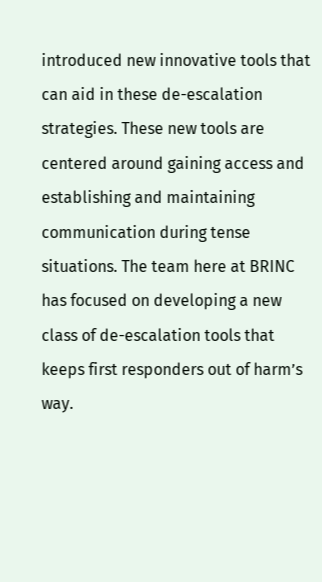introduced new innovative tools that can aid in these de-escalation strategies. These new tools are centered around gaining access and establishing and maintaining communication during tense situations. The team here at BRINC has focused on developing a new class of de-escalation tools that keeps first responders out of harm’s way.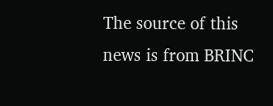The source of this news is from BRINC